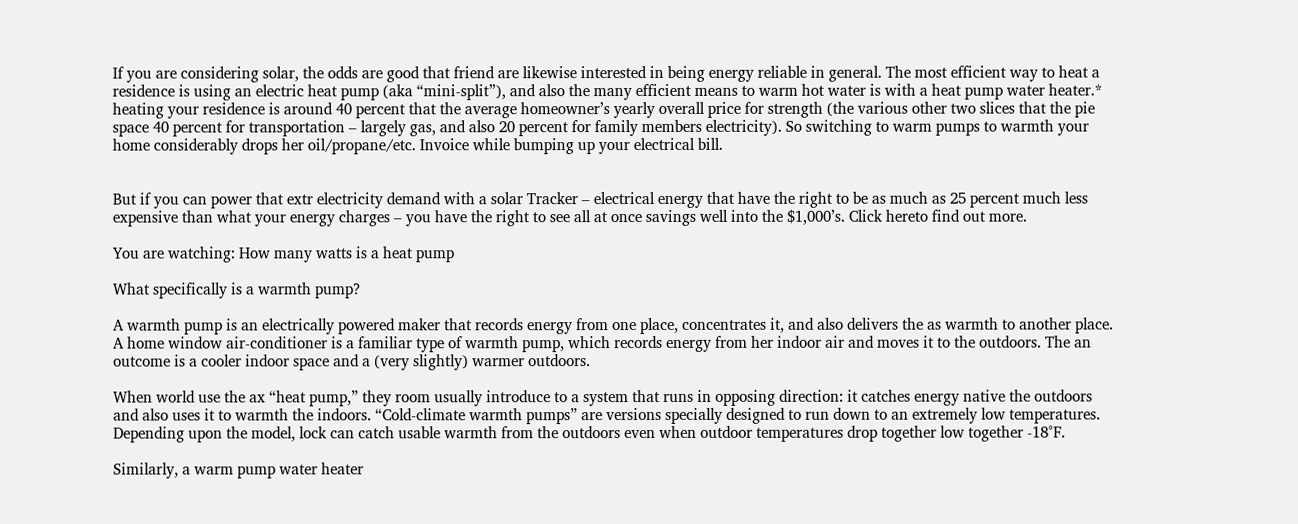If you are considering solar, the odds are good that friend are likewise interested in being energy reliable in general. The most efficient way to heat a residence is using an electric heat pump (aka “mini-split”), and also the many efficient means to warm hot water is with a heat pump water heater.* heating your residence is around 40 percent that the average homeowner’s yearly overall price for strength (the various other two slices that the pie space 40 percent for transportation – largely gas, and also 20 percent for family members electricity). So switching to warm pumps to warmth your home considerably drops her oil/propane/etc. Invoice while bumping up your electrical bill.


But if you can power that extr electricity demand with a solar Tracker – electrical energy that have the right to be as much as 25 percent much less expensive than what your energy charges – you have the right to see all at once savings well into the $1,000’s. Click hereto find out more.

You are watching: How many watts is a heat pump

What specifically is a warmth pump?

A warmth pump is an electrically powered maker that records energy from one place, concentrates it, and also delivers the as warmth to another place. A home window air-conditioner is a familiar type of warmth pump, which records energy from her indoor air and moves it to the outdoors. The an outcome is a cooler indoor space and a (very slightly) warmer outdoors.

When world use the ax “heat pump,” they room usually introduce to a system that runs in opposing direction: it catches energy native the outdoors and also uses it to warmth the indoors. “Cold-climate warmth pumps” are versions specially designed to run down to an extremely low temperatures. Depending upon the model, lock can catch usable warmth from the outdoors even when outdoor temperatures drop together low together -18°F.

Similarly, a warm pump water heater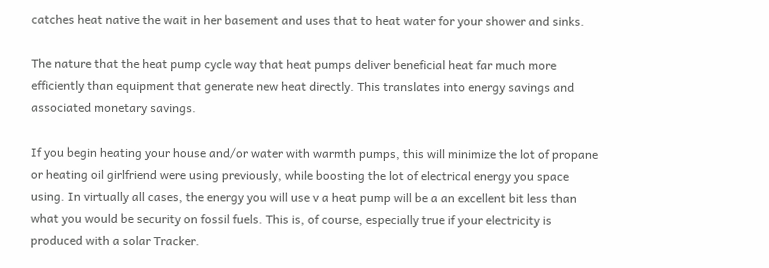catches heat native the wait in her basement and uses that to heat water for your shower and sinks.

The nature that the heat pump cycle way that heat pumps deliver beneficial heat far much more efficiently than equipment that generate new heat directly. This translates into energy savings and associated monetary savings.

If you begin heating your house and/or water with warmth pumps, this will minimize the lot of propane or heating oil girlfriend were using previously, while boosting the lot of electrical energy you space using. In virtually all cases, the energy you will use v a heat pump will be a an excellent bit less than what you would be security on fossil fuels. This is, of course, especially true if your electricity is produced with a solar Tracker.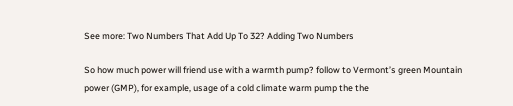See more: Two Numbers That Add Up To 32? Adding Two Numbers

So how much power will friend use with a warmth pump? follow to Vermont’s green Mountain power (GMP), for example, usage of a cold climate warm pump the the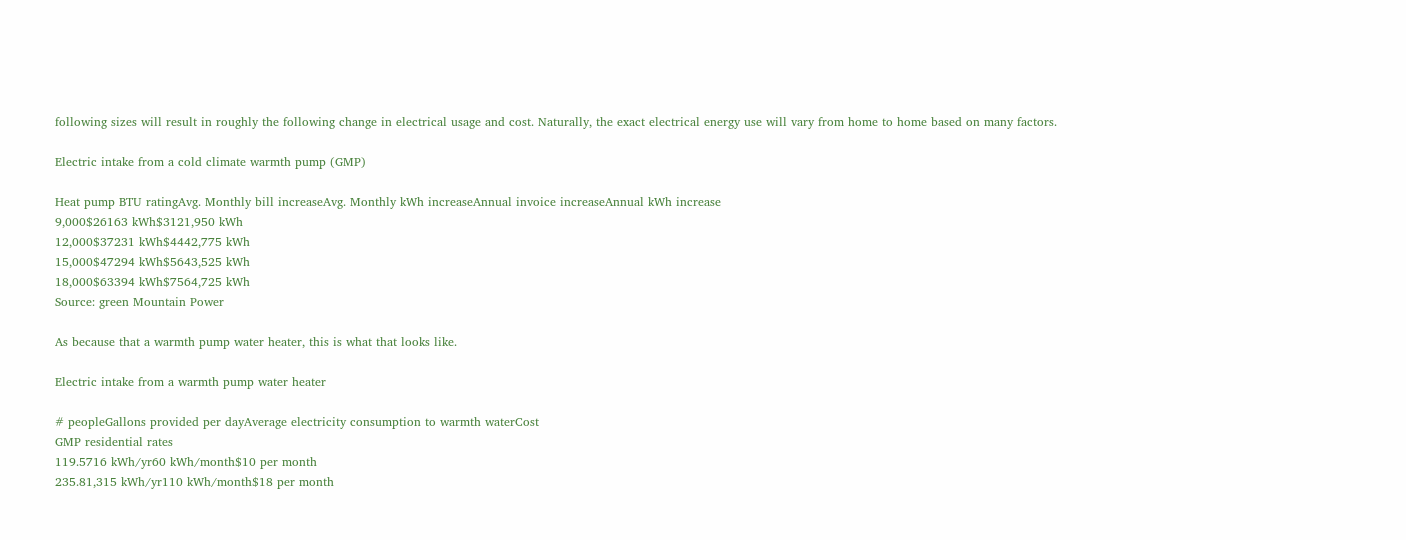following sizes will result in roughly the following change in electrical usage and cost. Naturally, the exact electrical energy use will vary from home to home based on many factors.

Electric intake from a cold climate warmth pump (GMP)

Heat pump BTU ratingAvg. Monthly bill increaseAvg. Monthly kWh increaseAnnual invoice increaseAnnual kWh increase
9,000$26163 kWh$3121,950 kWh
12,000$37231 kWh$4442,775 kWh
15,000$47294 kWh$5643,525 kWh
18,000$63394 kWh$7564,725 kWh
Source: green Mountain Power

As because that a warmth pump water heater, this is what that looks like.

Electric intake from a warmth pump water heater

# peopleGallons provided per dayAverage electricity consumption to warmth waterCost
GMP residential rates
119.5716 kWh/yr60 kWh/month$10 per month
235.81,315 kWh/yr110 kWh/month$18 per month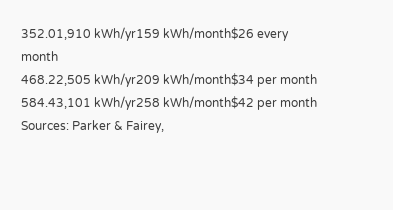352.01,910 kWh/yr159 kWh/month$26 every month
468.22,505 kWh/yr209 kWh/month$34 per month
584.43,101 kWh/yr258 kWh/month$42 per month
Sources: Parker & Fairey,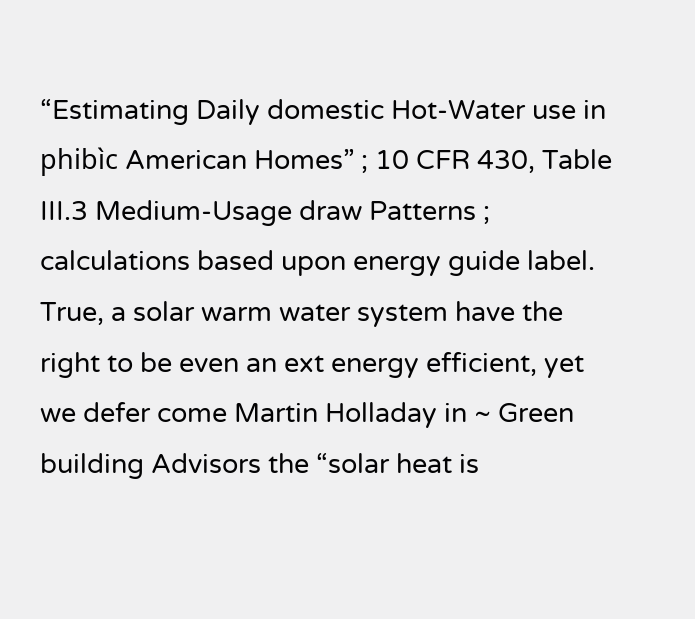“Estimating Daily domestic Hot-Water use in phibìc American Homes” ; 10 CFR 430, Table III.3 Medium-Usage draw Patterns ; calculations based upon energy guide label.
True, a solar warm water system have the right to be even an ext energy efficient, yet we defer come Martin Holladay in ~ Green building Advisors the “solar heat is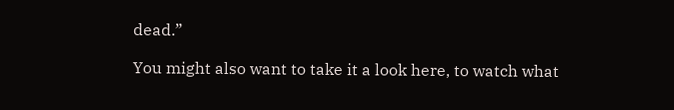dead.”

You might also want to take it a look here, to watch what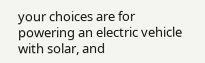your choices are for powering an electric vehicle with solar, and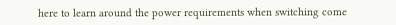here to learn around the power requirements when switching come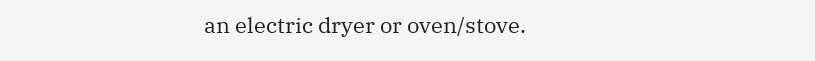an electric dryer or oven/stove.